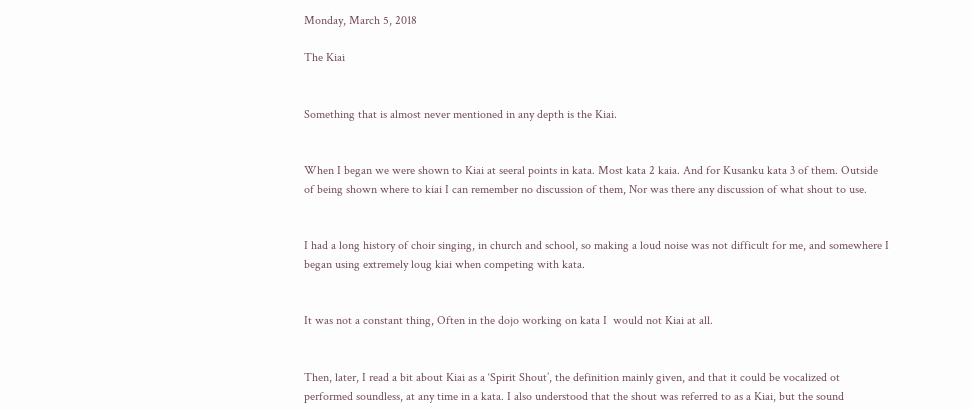Monday, March 5, 2018

The Kiai


Something that is almost never mentioned in any depth is the Kiai.


When I began we were shown to Kiai at seeral points in kata. Most kata 2 kaia. And for Kusanku kata 3 of them. Outside of being shown where to kiai I can remember no discussion of them, Nor was there any discussion of what shout to use.


I had a long history of choir singing, in church and school, so making a loud noise was not difficult for me, and somewhere I began using extremely loug kiai when competing with kata.


It was not a constant thing, Often in the dojo working on kata I  would not Kiai at all.


Then, later, I read a bit about Kiai as a ‘Spirit Shout’, the definition mainly given, and that it could be vocalized ot performed soundless, at any time in a kata. I also understood that the shout was referred to as a Kiai, but the sound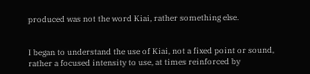produced was not the word Kiai, rather something else.


I began to understand the use of Kiai, not a fixed point or sound, rather a focused intensity to use, at times reinforced by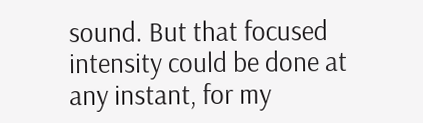sound. But that focused intensity could be done at any instant, for my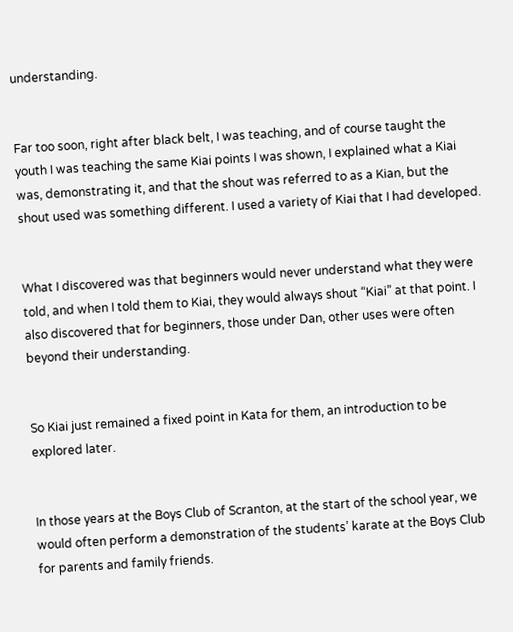understanding.


Far too soon, right after black belt, I was teaching, and of course taught the youth I was teaching the same Kiai points I was shown, I explained what a Kiai was, demonstrating it, and that the shout was referred to as a Kian, but the shout used was something different. I used a variety of Kiai that I had developed.


What I discovered was that beginners would never understand what they were told, and when I told them to Kiai, they would always shout “Kiai” at that point. I also discovered that for beginners, those under Dan, other uses were often beyond their understanding.


So Kiai just remained a fixed point in Kata for them, an introduction to be explored later.


In those years at the Boys Club of Scranton, at the start of the school year, we would often perform a demonstration of the students’ karate at the Boys Club for parents and family friends.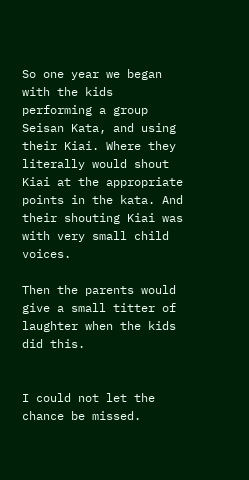So one year we began with the kids performing a group Seisan Kata, and using their Kiai. Where they literally would shout Kiai at the appropriate points in the kata. And their shouting Kiai was with very small child voices.

Then the parents would give a small titter of laughter when the kids did this.


I could not let the chance be missed.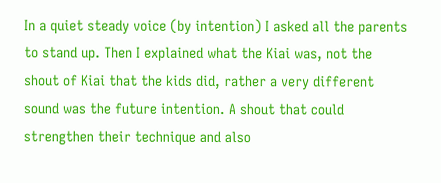In a quiet steady voice (by intention) I asked all the parents to stand up. Then I explained what the Kiai was, not the shout of Kiai that the kids did, rather a very different sound was the future intention. A shout that could strengthen their technique and also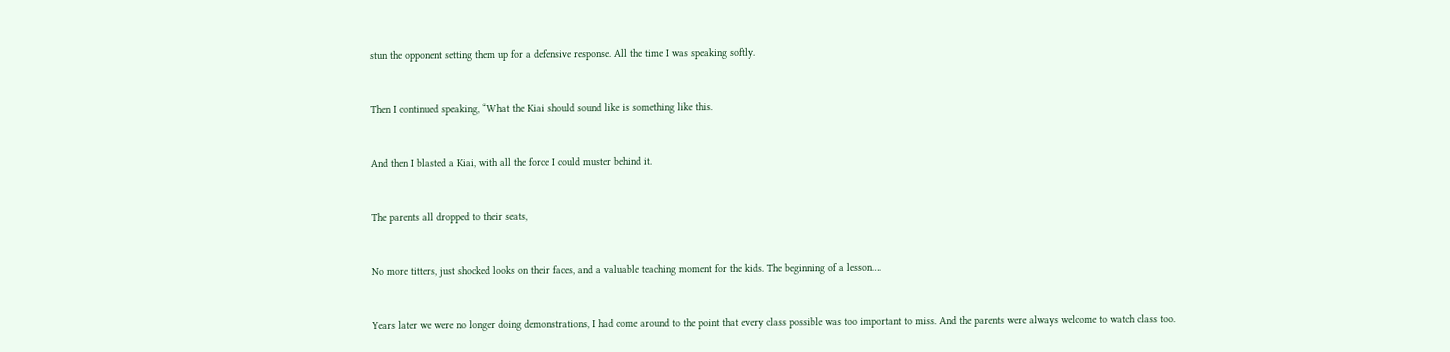stun the opponent setting them up for a defensive response. All the time I was speaking softly.


Then I continued speaking, “What the Kiai should sound like is something like this.


And then I blasted a Kiai, with all the force I could muster behind it.


The parents all dropped to their seats,


No more titters, just shocked looks on their faces, and a valuable teaching moment for the kids. The beginning of a lesson….


Years later we were no longer doing demonstrations, I had come around to the point that every class possible was too important to miss. And the parents were always welcome to watch class too.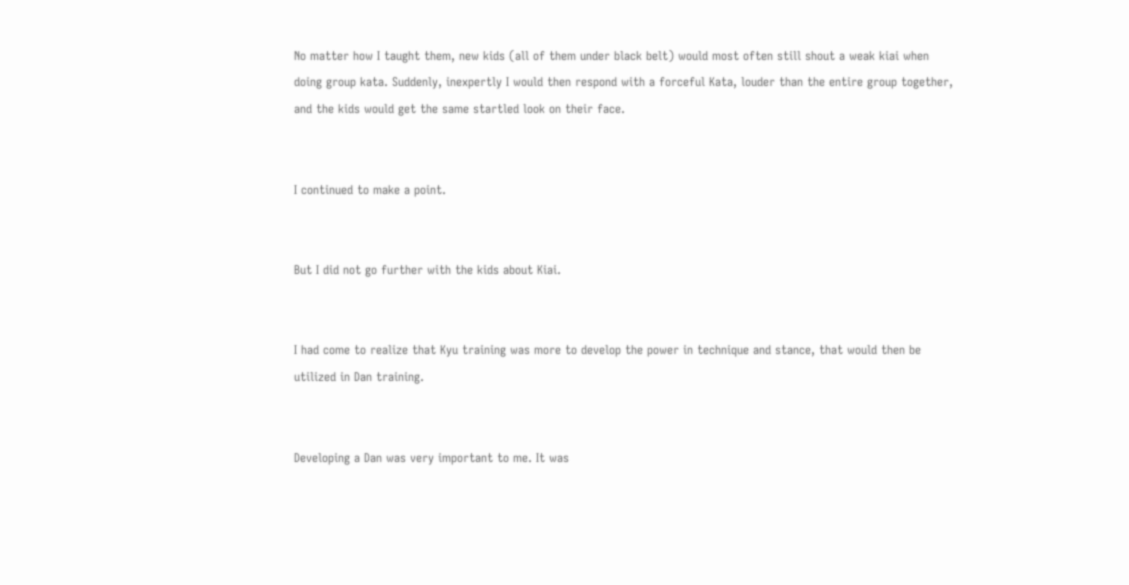No matter how I taught them, new kids (all of them under black belt) would most often still shout a weak kiai when doing group kata. Suddenly, inexpertly I would then respond with a forceful Kata, louder than the entire group together, and the kids would get the same startled look on their face.


I continued to make a point.


But I did not go further with the kids about Kiai.


I had come to realize that Kyu training was more to develop the power in technique and stance, that would then be utilized in Dan training.


Developing a Dan was very important to me. It was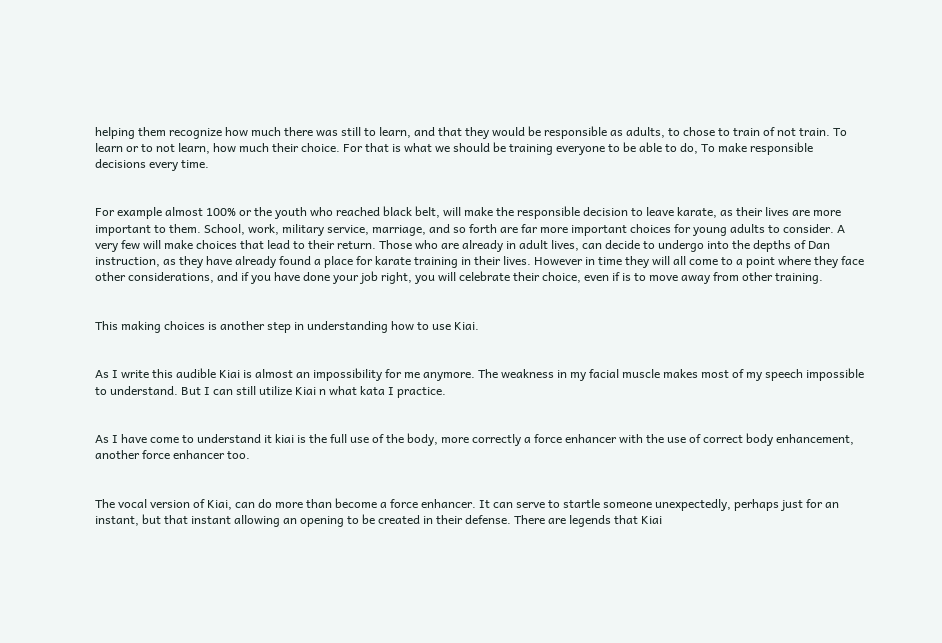helping them recognize how much there was still to learn, and that they would be responsible as adults, to chose to train of not train. To learn or to not learn, how much their choice. For that is what we should be training everyone to be able to do, To make responsible decisions every time.


For example almost 100% or the youth who reached black belt, will make the responsible decision to leave karate, as their lives are more important to them. School, work, military service, marriage, and so forth are far more important choices for young adults to consider. A very few will make choices that lead to their return. Those who are already in adult lives, can decide to undergo into the depths of Dan instruction, as they have already found a place for karate training in their lives. However in time they will all come to a point where they face other considerations, and if you have done your job right, you will celebrate their choice, even if is to move away from other training.


This making choices is another step in understanding how to use Kiai.


As I write this audible Kiai is almost an impossibility for me anymore. The weakness in my facial muscle makes most of my speech impossible to understand. But I can still utilize Kiai n what kata I practice.


As I have come to understand it kiai is the full use of the body, more correctly a force enhancer with the use of correct body enhancement, another force enhancer too.


The vocal version of Kiai, can do more than become a force enhancer. It can serve to startle someone unexpectedly, perhaps just for an instant, but that instant allowing an opening to be created in their defense. There are legends that Kiai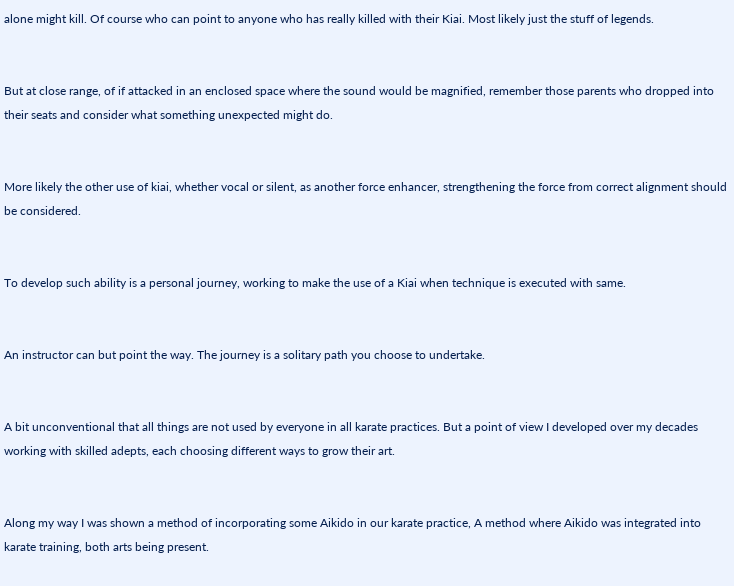alone might kill. Of course who can point to anyone who has really killed with their Kiai. Most likely just the stuff of legends.


But at close range, of if attacked in an enclosed space where the sound would be magnified, remember those parents who dropped into their seats and consider what something unexpected might do.


More likely the other use of kiai, whether vocal or silent, as another force enhancer, strengthening the force from correct alignment should be considered.


To develop such ability is a personal journey, working to make the use of a Kiai when technique is executed with same.


An instructor can but point the way. The journey is a solitary path you choose to undertake.


A bit unconventional that all things are not used by everyone in all karate practices. But a point of view I developed over my decades working with skilled adepts, each choosing different ways to grow their art.


Along my way I was shown a method of incorporating some Aikido in our karate practice, A method where Aikido was integrated into karate training, both arts being present.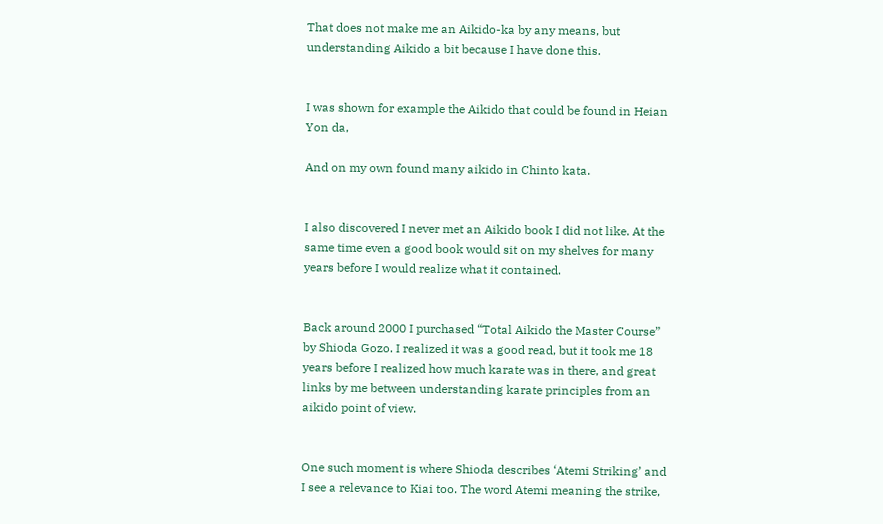That does not make me an Aikido-ka by any means, but understanding Aikido a bit because I have done this.


I was shown for example the Aikido that could be found in Heian Yon da,

And on my own found many aikido in Chinto kata.


I also discovered I never met an Aikido book I did not like. At the same time even a good book would sit on my shelves for many years before I would realize what it contained.


Back around 2000 I purchased “Total Aikido the Master Course” by Shioda Gozo. I realized it was a good read, but it took me 18 years before I realized how much karate was in there, and great links by me between understanding karate principles from an aikido point of view.


One such moment is where Shioda describes ‘Atemi Striking’ and I see a relevance to Kiai too. The word Atemi meaning the strike,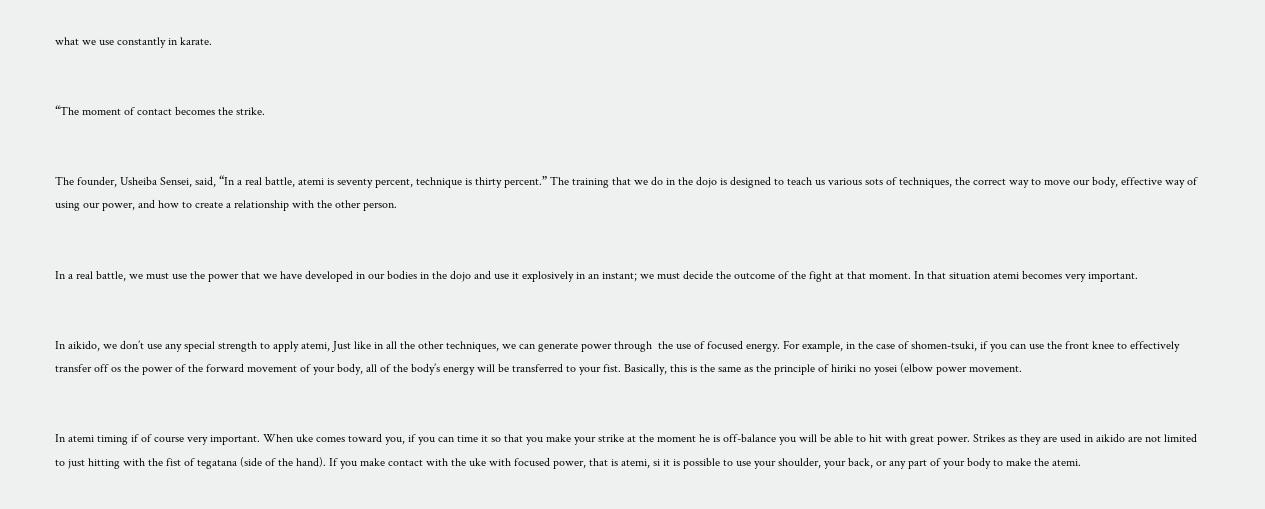what we use constantly in karate.


“The moment of contact becomes the strike.


The founder, Usheiba Sensei, said, “In a real battle, atemi is seventy percent, technique is thirty percent.” The training that we do in the dojo is designed to teach us various sots of techniques, the correct way to move our body, effective way of using our power, and how to create a relationship with the other person.


In a real battle, we must use the power that we have developed in our bodies in the dojo and use it explosively in an instant; we must decide the outcome of the fight at that moment. In that situation atemi becomes very important.


In aikido, we don’t use any special strength to apply atemi, Just like in all the other techniques, we can generate power through  the use of focused energy. For example, in the case of shomen-tsuki, if you can use the front knee to effectively transfer off os the power of the forward movement of your body, all of the body’s energy will be transferred to your fist. Basically, this is the same as the principle of hiriki no yosei (elbow power movement.


In atemi timing if of course very important. When uke comes toward you, if you can time it so that you make your strike at the moment he is off-balance you will be able to hit with great power. Strikes as they are used in aikido are not limited to just hitting with the fist of tegatana (side of the hand). If you make contact with the uke with focused power, that is atemi, si it is possible to use your shoulder, your back, or any part of your body to make the atemi.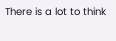There is a lot to think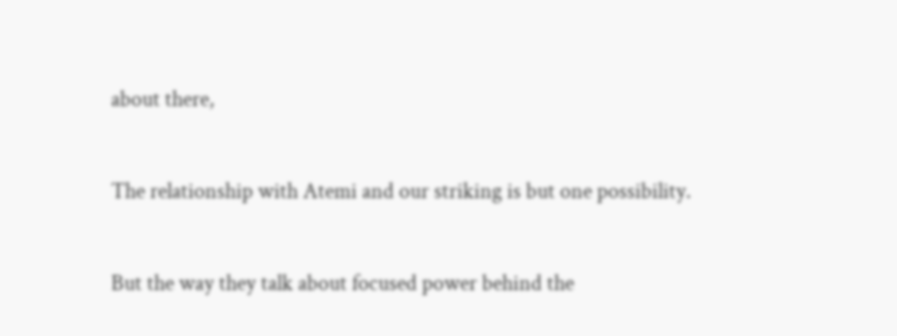about there,


The relationship with Atemi and our striking is but one possibility.


But the way they talk about focused power behind the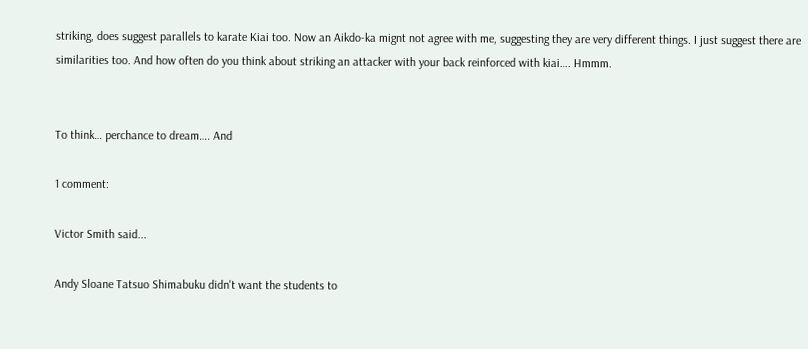striking, does suggest parallels to karate Kiai too. Now an Aikdo-ka mignt not agree with me, suggesting they are very different things. I just suggest there are similarities too. And how often do you think about striking an attacker with your back reinforced with kiai…. Hmmm.


To think… perchance to dream…. And

1 comment:

Victor Smith said...

Andy Sloane Tatsuo Shimabuku didn't want the students to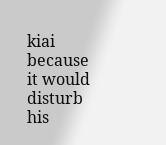kiai because it would disturb his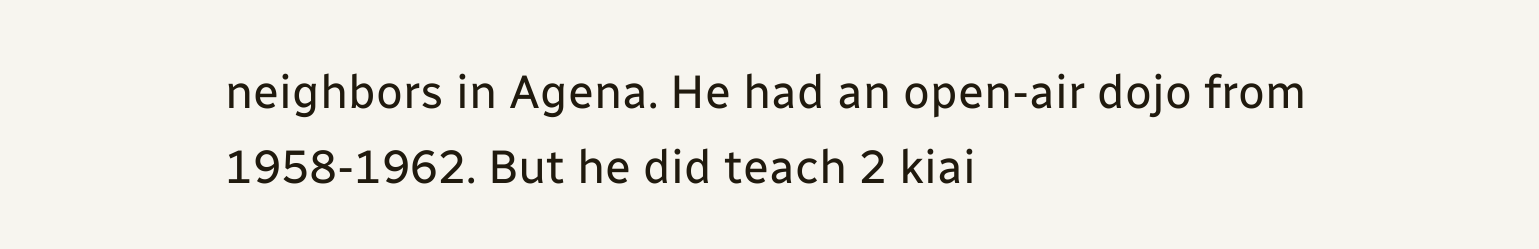neighbors in Agena. He had an open-air dojo from 1958-1962. But he did teach 2 kiai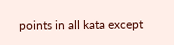points in all kata except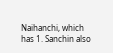Naihanchi, which has 1. Sanchin also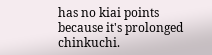has no kiai points because it's prolonged chinkuchi.